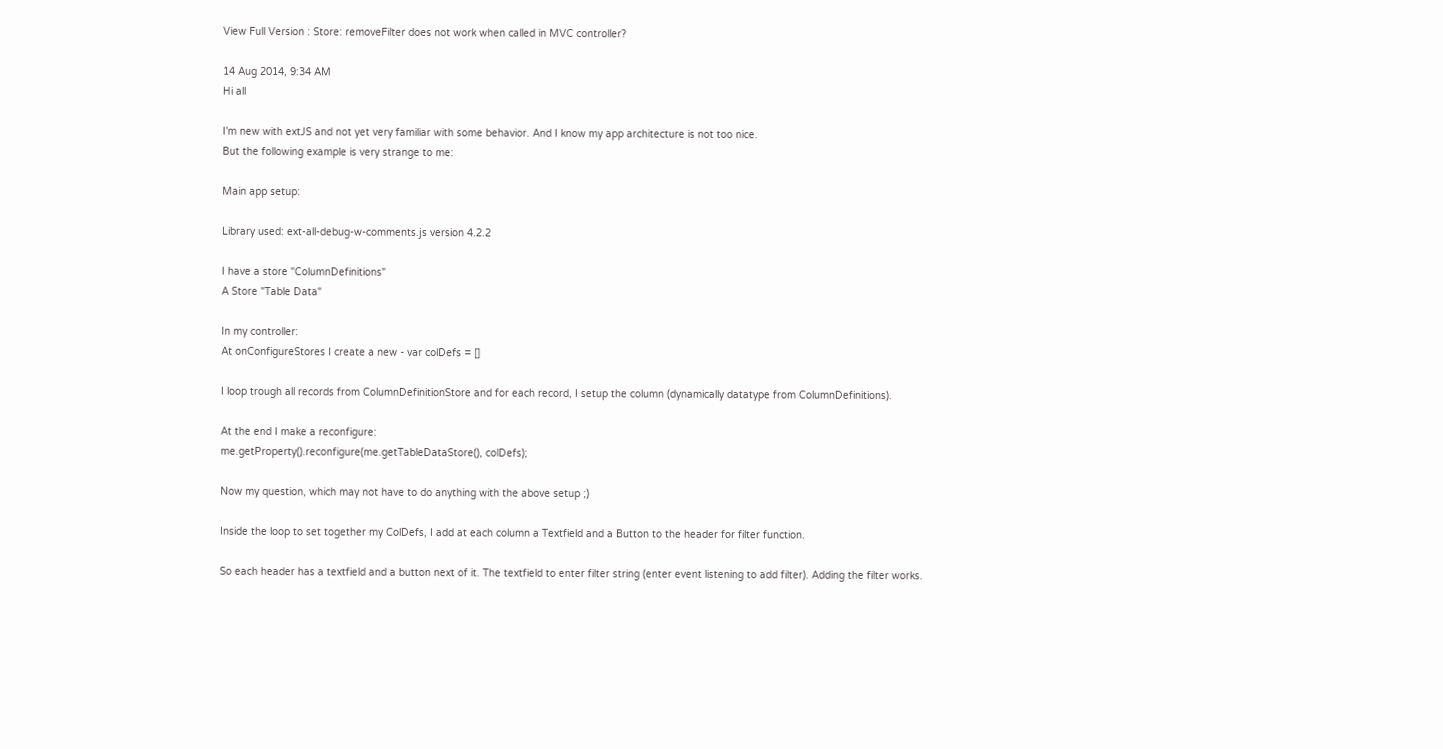View Full Version : Store: removeFilter does not work when called in MVC controller?

14 Aug 2014, 9:34 AM
Hi all

I'm new with extJS and not yet very familiar with some behavior. And I know my app architecture is not too nice.
But the following example is very strange to me:

Main app setup:

Library used: ext-all-debug-w-comments.js version 4.2.2

I have a store "ColumnDefinitions"
A Store "Table Data"

In my controller:
At onConfigureStores I create a new - var colDefs = []

I loop trough all records from ColumnDefinitionStore and for each record, I setup the column (dynamically datatype from ColumnDefinitions).

At the end I make a reconfigure:
me.getProperty().reconfigure(me.getTableDataStore(), colDefs);

Now my question, which may not have to do anything with the above setup ;)

Inside the loop to set together my ColDefs, I add at each column a Textfield and a Button to the header for filter function.

So each header has a textfield and a button next of it. The textfield to enter filter string (enter event listening to add filter). Adding the filter works.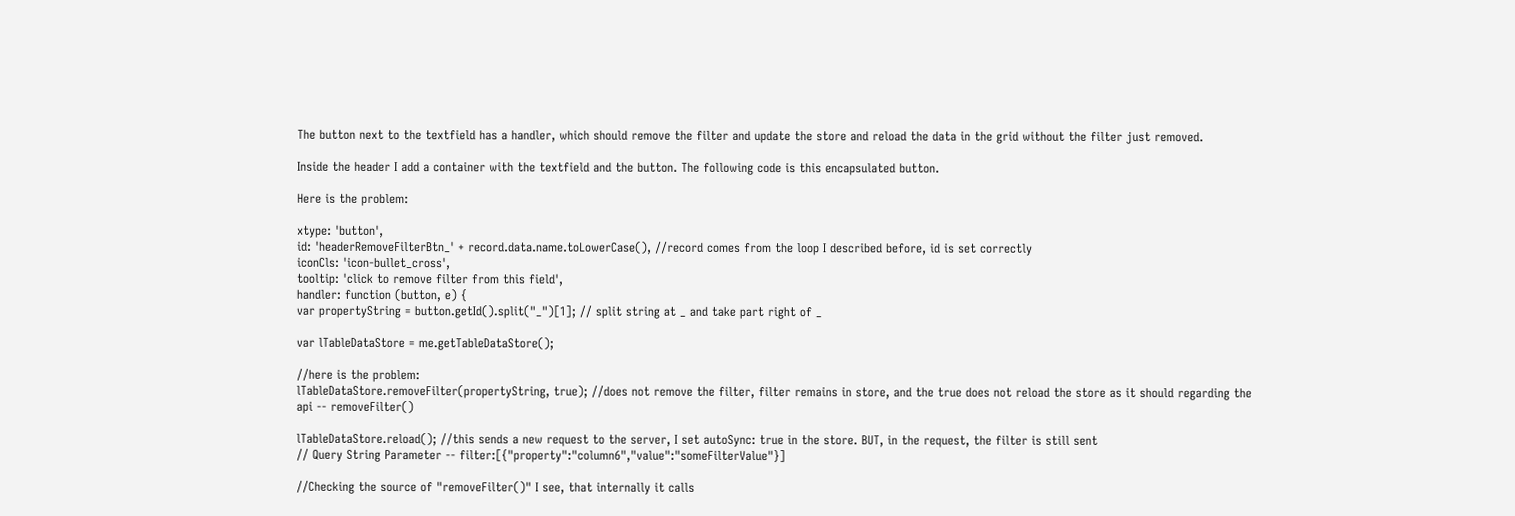The button next to the textfield has a handler, which should remove the filter and update the store and reload the data in the grid without the filter just removed.

Inside the header I add a container with the textfield and the button. The following code is this encapsulated button.

Here is the problem:

xtype: 'button',
id: 'headerRemoveFilterBtn_' + record.data.name.toLowerCase(), //record comes from the loop I described before, id is set correctly
iconCls: 'icon-bullet_cross',
tooltip: 'click to remove filter from this field',
handler: function (button, e) {
var propertyString = button.getId().split("_")[1]; // split string at _ and take part right of _

var lTableDataStore = me.getTableDataStore();

//here is the problem:
lTableDataStore.removeFilter(propertyString, true); //does not remove the filter, filter remains in store, and the true does not reload the store as it should regarding the api -- removeFilter()

lTableDataStore.reload(); //this sends a new request to the server, I set autoSync: true in the store. BUT, in the request, the filter is still sent
// Query String Parameter -- filter:[{"property":"column6","value":"someFilterValue"}]

//Checking the source of "removeFilter()" I see, that internally it calls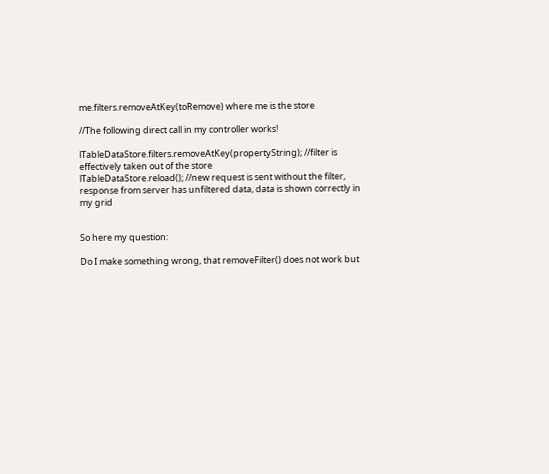me.filters.removeAtKey(toRemove) where me is the store

//The following direct call in my controller works!

lTableDataStore.filters.removeAtKey(propertyString); //filter is effectively taken out of the store
lTableDataStore.reload(); //new request is sent without the filter, response from server has unfiltered data, data is shown correctly in my grid


So here my question:

Do I make something wrong, that removeFilter() does not work but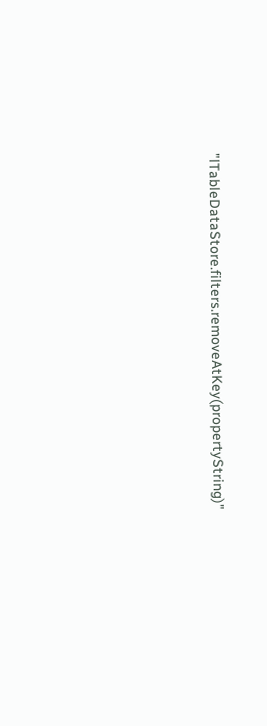"lTableDataStore.filters.removeAtKey(propertyString)"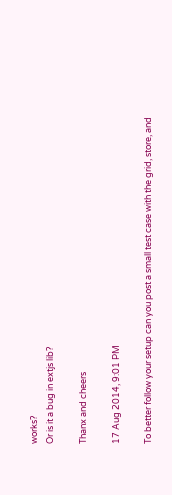works?
Or is it a bug in extjs lib?

Thanx and cheers

17 Aug 2014, 9:01 PM

To better follow your setup can you post a small test case with the grid, store, and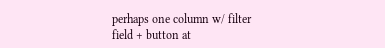perhaps one column w/ filter field + button at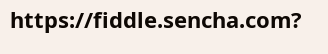https://fiddle.sencha.com?